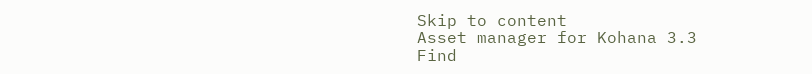Skip to content
Asset manager for Kohana 3.3
Find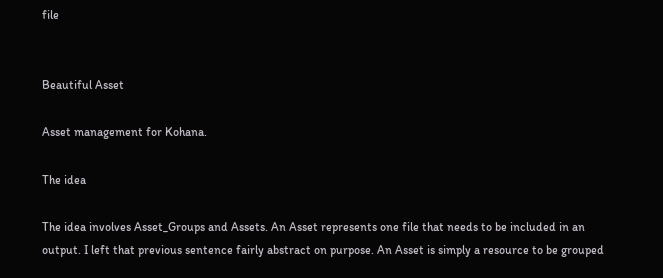file


Beautiful Asset

Asset management for Kohana.

The idea

The idea involves Asset_Groups and Assets. An Asset represents one file that needs to be included in an output. I left that previous sentence fairly abstract on purpose. An Asset is simply a resource to be grouped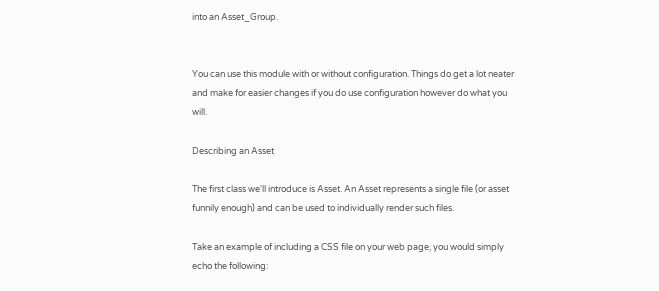into an Asset_Group.


You can use this module with or without configuration. Things do get a lot neater and make for easier changes if you do use configuration however do what you will.

Describing an Asset

The first class we'll introduce is Asset. An Asset represents a single file (or asset funnily enough) and can be used to individually render such files.

Take an example of including a CSS file on your web page, you would simply echo the following: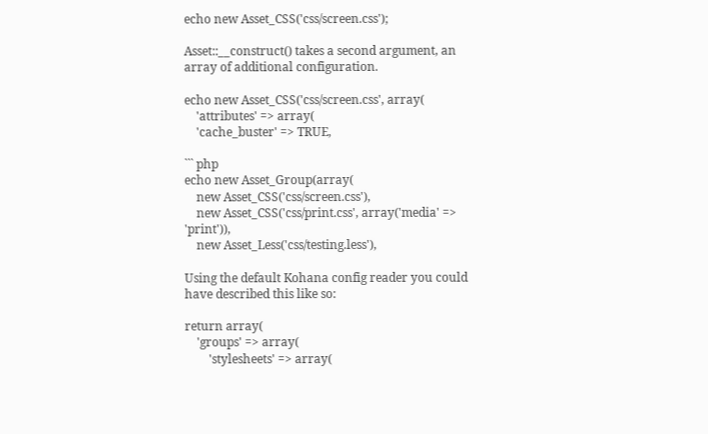echo new Asset_CSS('css/screen.css');

Asset::__construct() takes a second argument, an array of additional configuration.

echo new Asset_CSS('css/screen.css', array(
    'attributes' => array(
    'cache_buster' => TRUE,

``` php
echo new Asset_Group(array(
    new Asset_CSS('css/screen.css'),
    new Asset_CSS('css/print.css', array('media' => 'print')),
    new Asset_Less('css/testing.less'),

Using the default Kohana config reader you could have described this like so:

return array(
    'groups' => array(
        'stylesheets' => array(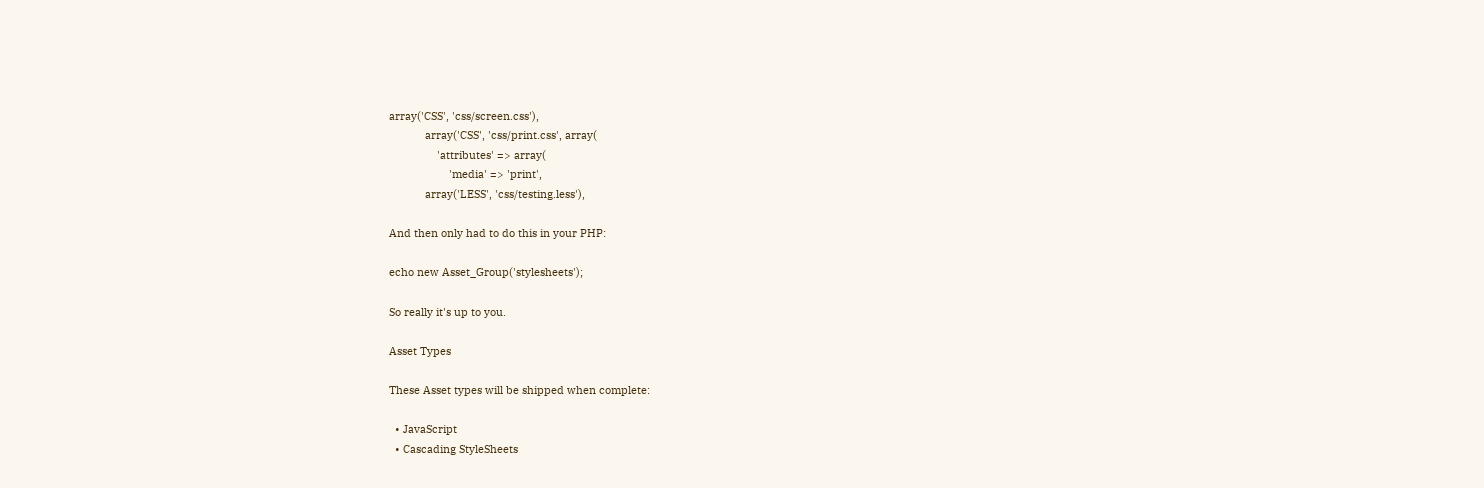array('CSS', 'css/screen.css'),
            array('CSS', 'css/print.css', array(
                'attributes' => array(
                    'media' => 'print',
            array('LESS', 'css/testing.less'),

And then only had to do this in your PHP:

echo new Asset_Group('stylesheets');

So really it's up to you.

Asset Types

These Asset types will be shipped when complete:

  • JavaScript
  • Cascading StyleSheets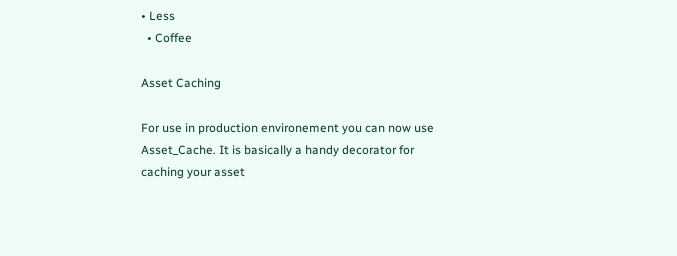• Less
  • Coffee

Asset Caching

For use in production environement you can now use Asset_Cache. It is basically a handy decorator for caching your asset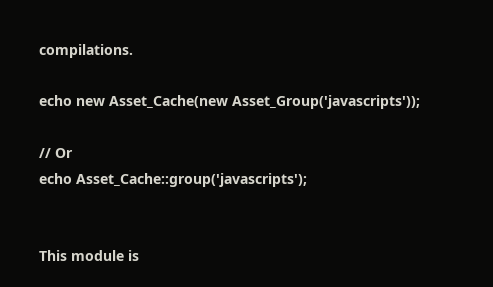compilations.

echo new Asset_Cache(new Asset_Group('javascripts'));

// Or
echo Asset_Cache::group('javascripts');


This module is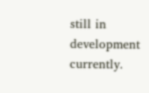still in development currently.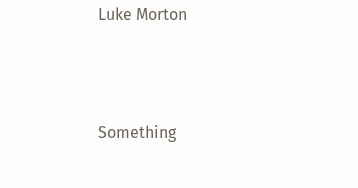Luke Morton



Something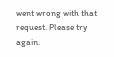went wrong with that request. Please try again.